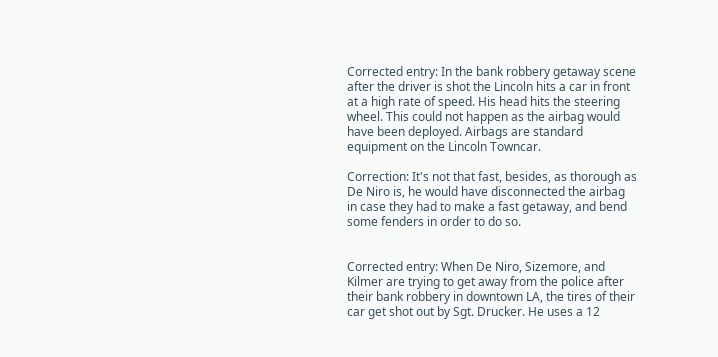Corrected entry: In the bank robbery getaway scene after the driver is shot the Lincoln hits a car in front at a high rate of speed. His head hits the steering wheel. This could not happen as the airbag would have been deployed. Airbags are standard equipment on the Lincoln Towncar.

Correction: It's not that fast, besides, as thorough as De Niro is, he would have disconnected the airbag in case they had to make a fast getaway, and bend some fenders in order to do so.


Corrected entry: When De Niro, Sizemore, and Kilmer are trying to get away from the police after their bank robbery in downtown LA, the tires of their car get shot out by Sgt. Drucker. He uses a 12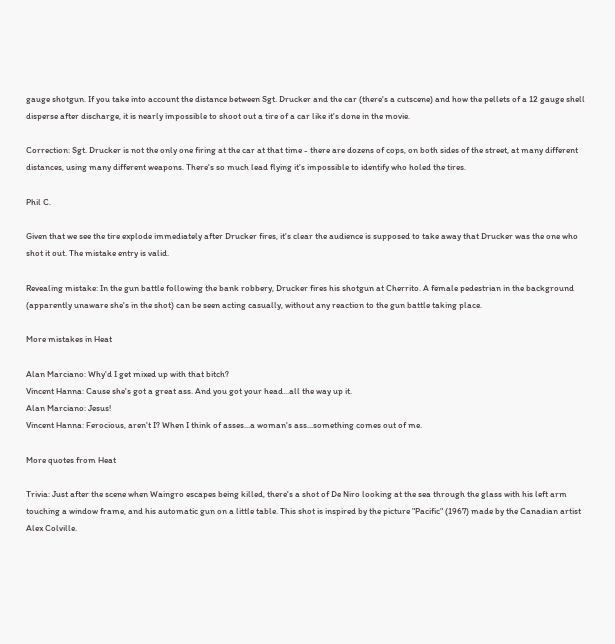gauge shotgun. If you take into account the distance between Sgt. Drucker and the car (there's a cutscene) and how the pellets of a 12 gauge shell disperse after discharge, it is nearly impossible to shoot out a tire of a car like it's done in the movie.

Correction: Sgt. Drucker is not the only one firing at the car at that time - there are dozens of cops, on both sides of the street, at many different distances, using many different weapons. There's so much lead flying it's impossible to identify who holed the tires.

Phil C.

Given that we see the tire explode immediately after Drucker fires, it's clear the audience is supposed to take away that Drucker was the one who shot it out. The mistake entry is valid.

Revealing mistake: In the gun battle following the bank robbery, Drucker fires his shotgun at Cherrito. A female pedestrian in the background (apparently unaware she's in the shot) can be seen acting casually, without any reaction to the gun battle taking place.

More mistakes in Heat

Alan Marciano: Why'd I get mixed up with that bitch?
Vincent Hanna: Cause she's got a great ass. And you got your head...all the way up it.
Alan Marciano: Jesus!
Vincent Hanna: Ferocious, aren't I? When I think of asses...a woman's ass...something comes out of me.

More quotes from Heat

Trivia: Just after the scene when Waingro escapes being killed, there's a shot of De Niro looking at the sea through the glass with his left arm touching a window frame, and his automatic gun on a little table. This shot is inspired by the picture "Pacific" (1967) made by the Canadian artist Alex Colville.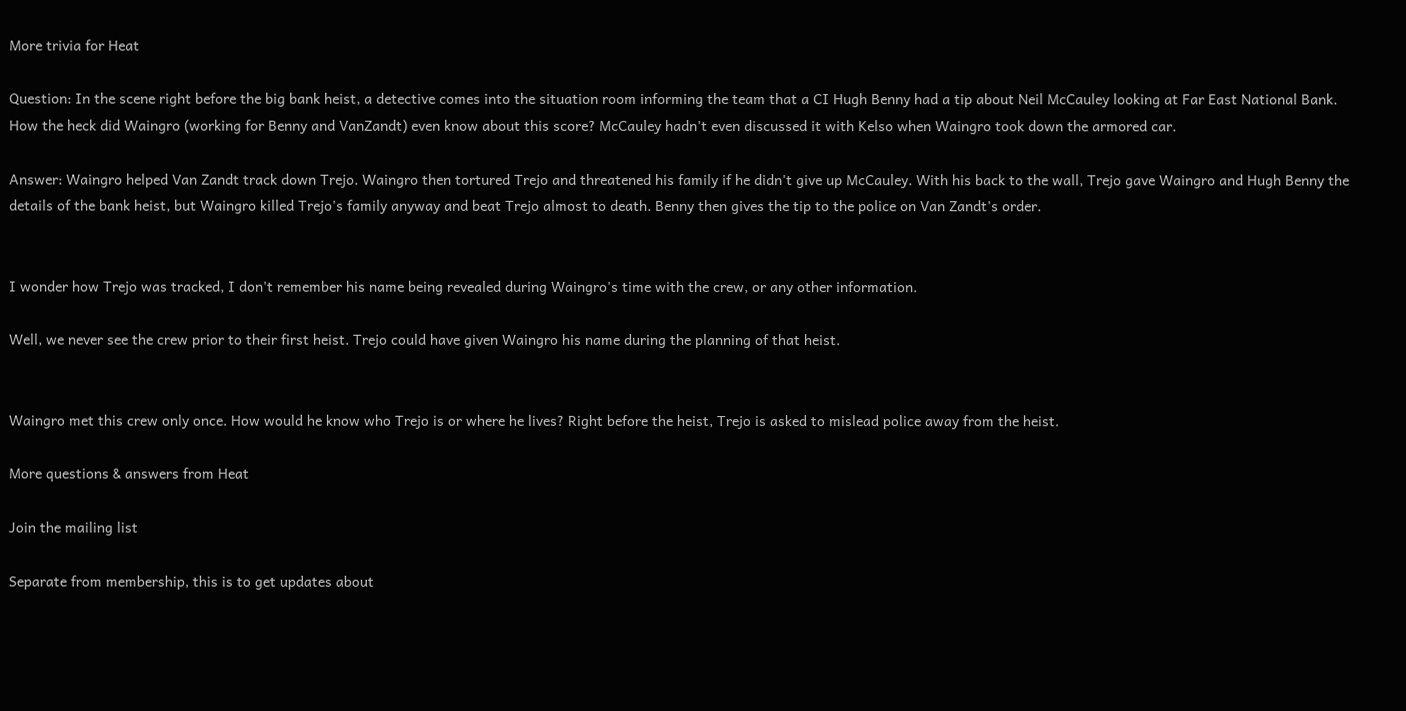More trivia for Heat

Question: In the scene right before the big bank heist, a detective comes into the situation room informing the team that a CI Hugh Benny had a tip about Neil McCauley looking at Far East National Bank. How the heck did Waingro (working for Benny and VanZandt) even know about this score? McCauley hadn't even discussed it with Kelso when Waingro took down the armored car.

Answer: Waingro helped Van Zandt track down Trejo. Waingro then tortured Trejo and threatened his family if he didn't give up McCauley. With his back to the wall, Trejo gave Waingro and Hugh Benny the details of the bank heist, but Waingro killed Trejo's family anyway and beat Trejo almost to death. Benny then gives the tip to the police on Van Zandt's order.


I wonder how Trejo was tracked, I don't remember his name being revealed during Waingro's time with the crew, or any other information.

Well, we never see the crew prior to their first heist. Trejo could have given Waingro his name during the planning of that heist.


Waingro met this crew only once. How would he know who Trejo is or where he lives? Right before the heist, Trejo is asked to mislead police away from the heist.

More questions & answers from Heat

Join the mailing list

Separate from membership, this is to get updates about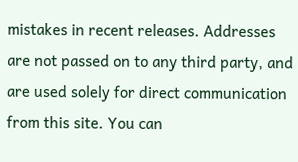mistakes in recent releases. Addresses are not passed on to any third party, and are used solely for direct communication from this site. You can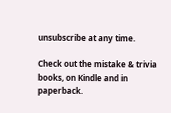unsubscribe at any time.

Check out the mistake & trivia books, on Kindle and in paperback.